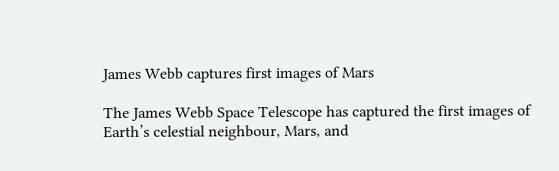James Webb captures first images of Mars

The James Webb Space Telescope has captured the first images of Earth’s celestial neighbour, Mars, and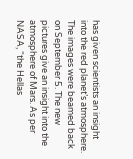has given scientists an insight into the red planet’s atmosphere.
The images were beamed back on September 5. The new pictures give an insight into the atmosphere of Mars. As per NASA, “the Hellas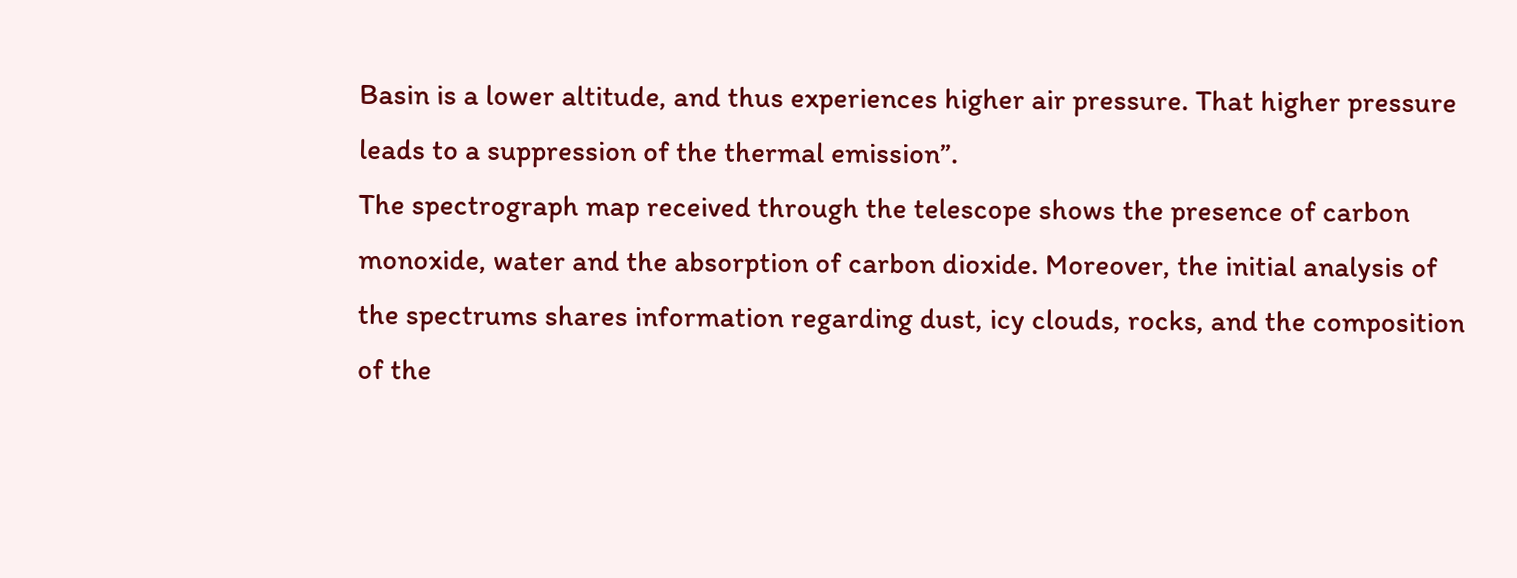Basin is a lower altitude, and thus experiences higher air pressure. That higher pressure leads to a suppression of the thermal emission”.
The spectrograph map received through the telescope shows the presence of carbon monoxide, water and the absorption of carbon dioxide. Moreover, the initial analysis of the spectrums shares information regarding dust, icy clouds, rocks, and the composition of the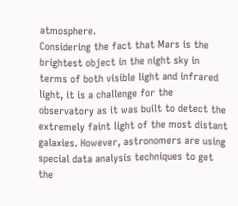atmosphere.
Considering the fact that Mars is the brightest object in the night sky in terms of both visible light and infrared light, it is a challenge for the observatory as it was built to detect the extremely faint light of the most distant galaxies. However, astronomers are using special data analysis techniques to get the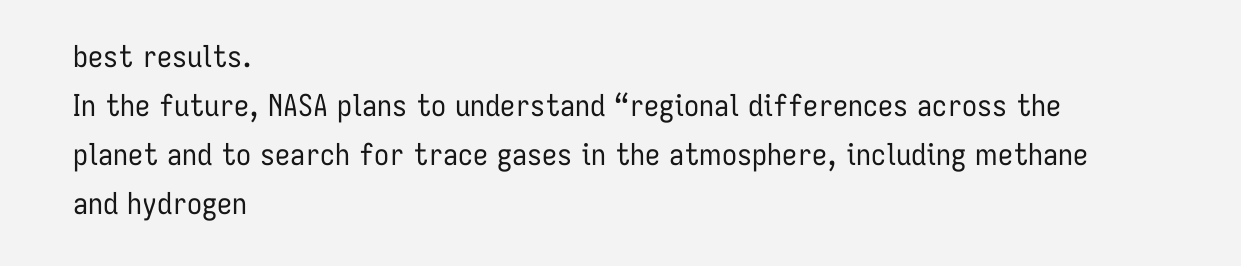best results.
In the future, NASA plans to understand “regional differences across the planet and to search for trace gases in the atmosphere, including methane and hydrogen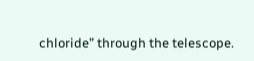chloride” through the telescope.